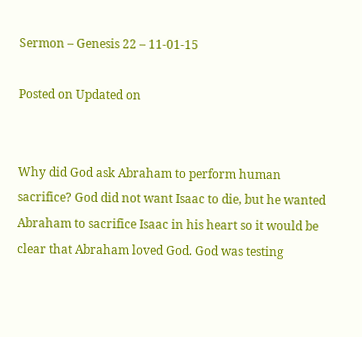Sermon – Genesis 22 – 11-01-15

Posted on Updated on


Why did God ask Abraham to perform human sacrifice? God did not want Isaac to die, but he wanted Abraham to sacrifice Isaac in his heart so it would be clear that Abraham loved God. God was testing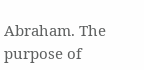Abraham. The purpose of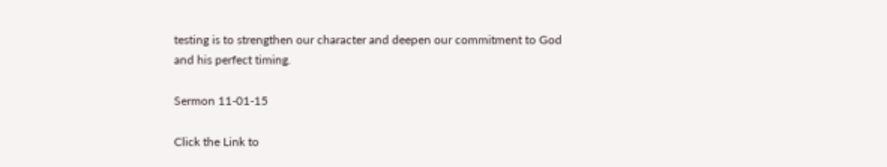testing is to strengthen our character and deepen our commitment to God and his perfect timing.

Sermon 11-01-15

Click the Link to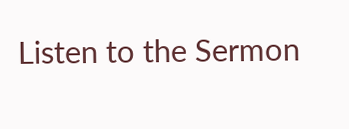Listen to the Sermon